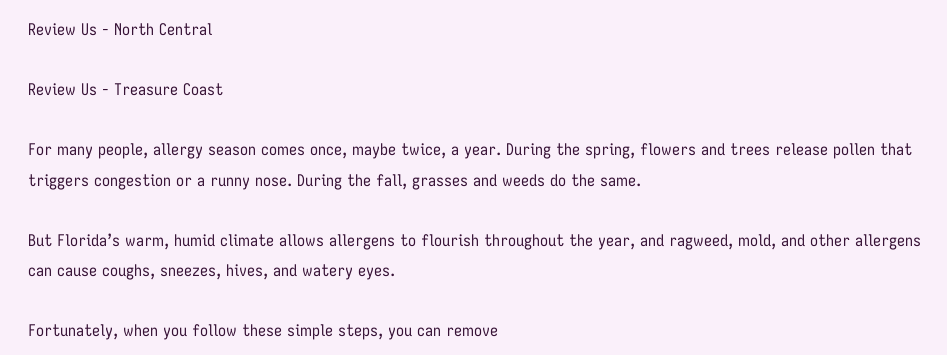Review Us - North Central

Review Us - Treasure Coast

For many people, allergy season comes once, maybe twice, a year. During the spring, flowers and trees release pollen that triggers congestion or a runny nose. During the fall, grasses and weeds do the same.

But Florida’s warm, humid climate allows allergens to flourish throughout the year, and ragweed, mold, and other allergens can cause coughs, sneezes, hives, and watery eyes.

Fortunately, when you follow these simple steps, you can remove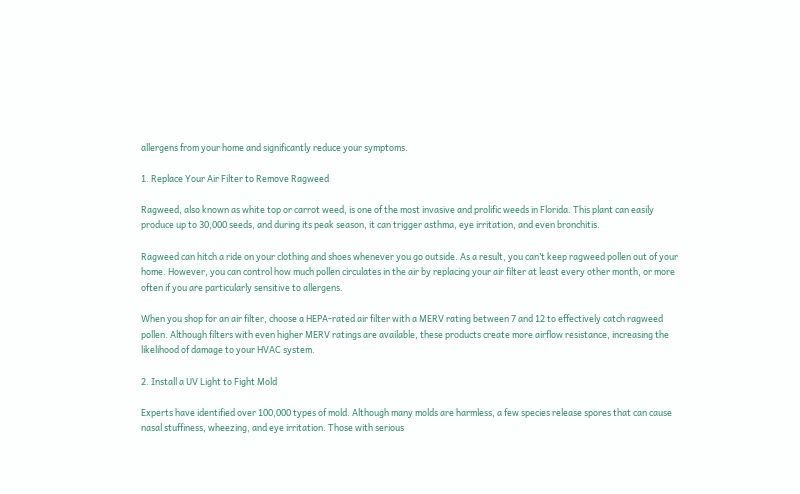allergens from your home and significantly reduce your symptoms.

1. Replace Your Air Filter to Remove Ragweed

Ragweed, also known as white top or carrot weed, is one of the most invasive and prolific weeds in Florida. This plant can easily produce up to 30,000 seeds, and during its peak season, it can trigger asthma, eye irritation, and even bronchitis.

Ragweed can hitch a ride on your clothing and shoes whenever you go outside. As a result, you can’t keep ragweed pollen out of your home. However, you can control how much pollen circulates in the air by replacing your air filter at least every other month, or more often if you are particularly sensitive to allergens.

When you shop for an air filter, choose a HEPA-rated air filter with a MERV rating between 7 and 12 to effectively catch ragweed pollen. Although filters with even higher MERV ratings are available, these products create more airflow resistance, increasing the likelihood of damage to your HVAC system.

2. Install a UV Light to Fight Mold

Experts have identified over 100,000 types of mold. Although many molds are harmless, a few species release spores that can cause nasal stuffiness, wheezing, and eye irritation. Those with serious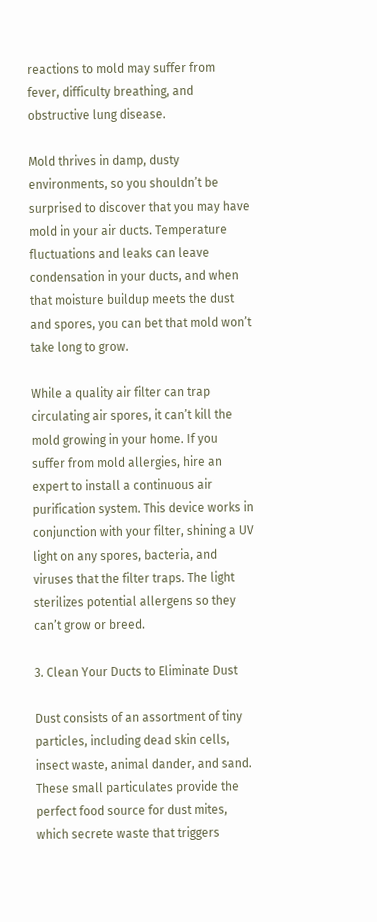reactions to mold may suffer from fever, difficulty breathing, and obstructive lung disease.

Mold thrives in damp, dusty environments, so you shouldn’t be surprised to discover that you may have mold in your air ducts. Temperature fluctuations and leaks can leave condensation in your ducts, and when that moisture buildup meets the dust and spores, you can bet that mold won’t take long to grow.

While a quality air filter can trap circulating air spores, it can’t kill the mold growing in your home. If you suffer from mold allergies, hire an expert to install a continuous air purification system. This device works in conjunction with your filter, shining a UV light on any spores, bacteria, and viruses that the filter traps. The light sterilizes potential allergens so they can’t grow or breed.

3. Clean Your Ducts to Eliminate Dust

Dust consists of an assortment of tiny particles, including dead skin cells, insect waste, animal dander, and sand. These small particulates provide the perfect food source for dust mites, which secrete waste that triggers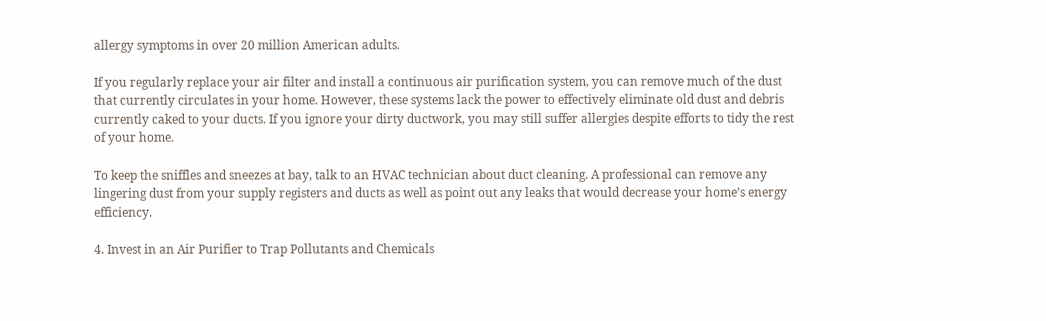allergy symptoms in over 20 million American adults.

If you regularly replace your air filter and install a continuous air purification system, you can remove much of the dust that currently circulates in your home. However, these systems lack the power to effectively eliminate old dust and debris currently caked to your ducts. If you ignore your dirty ductwork, you may still suffer allergies despite efforts to tidy the rest of your home.

To keep the sniffles and sneezes at bay, talk to an HVAC technician about duct cleaning. A professional can remove any lingering dust from your supply registers and ducts as well as point out any leaks that would decrease your home’s energy efficiency.

4. Invest in an Air Purifier to Trap Pollutants and Chemicals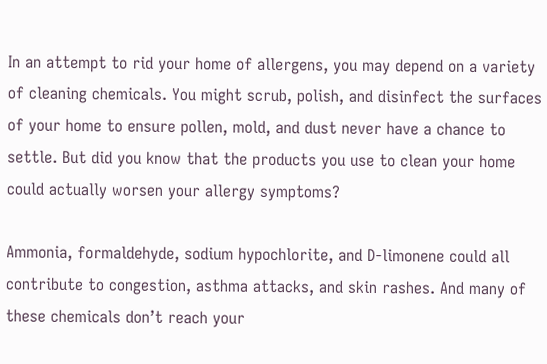In an attempt to rid your home of allergens, you may depend on a variety of cleaning chemicals. You might scrub, polish, and disinfect the surfaces of your home to ensure pollen, mold, and dust never have a chance to settle. But did you know that the products you use to clean your home could actually worsen your allergy symptoms?

Ammonia, formaldehyde, sodium hypochlorite, and D-limonene could all contribute to congestion, asthma attacks, and skin rashes. And many of these chemicals don’t reach your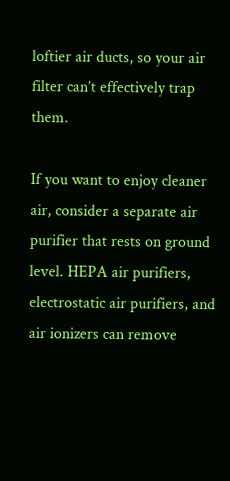loftier air ducts, so your air filter can’t effectively trap them.

If you want to enjoy cleaner air, consider a separate air purifier that rests on ground level. HEPA air purifiers, electrostatic air purifiers, and air ionizers can remove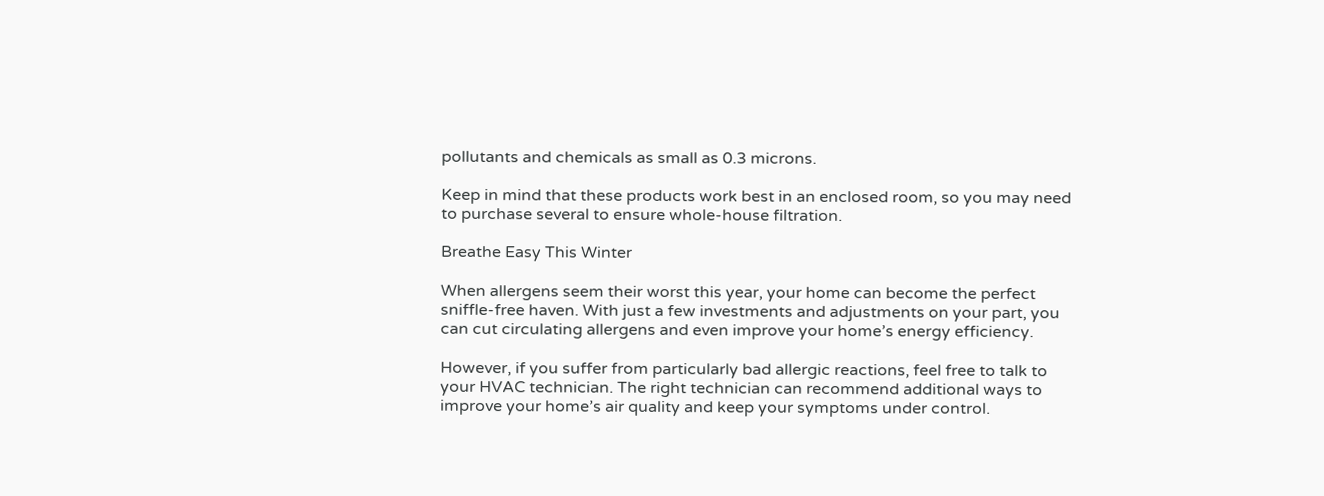pollutants and chemicals as small as 0.3 microns.

Keep in mind that these products work best in an enclosed room, so you may need to purchase several to ensure whole-house filtration.

Breathe Easy This Winter

When allergens seem their worst this year, your home can become the perfect sniffle-free haven. With just a few investments and adjustments on your part, you can cut circulating allergens and even improve your home’s energy efficiency.

However, if you suffer from particularly bad allergic reactions, feel free to talk to your HVAC technician. The right technician can recommend additional ways to improve your home’s air quality and keep your symptoms under control.